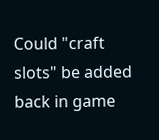Could "craft slots" be added back in game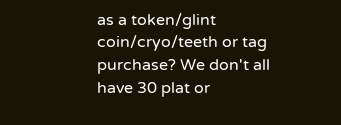as a token/glint coin/cryo/teeth or tag purchase? We don't all have 30 plat or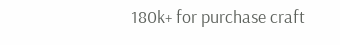180k+ for purchase craft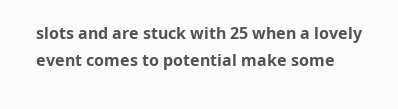slots and are stuck with 25 when a lovely event comes to potential make some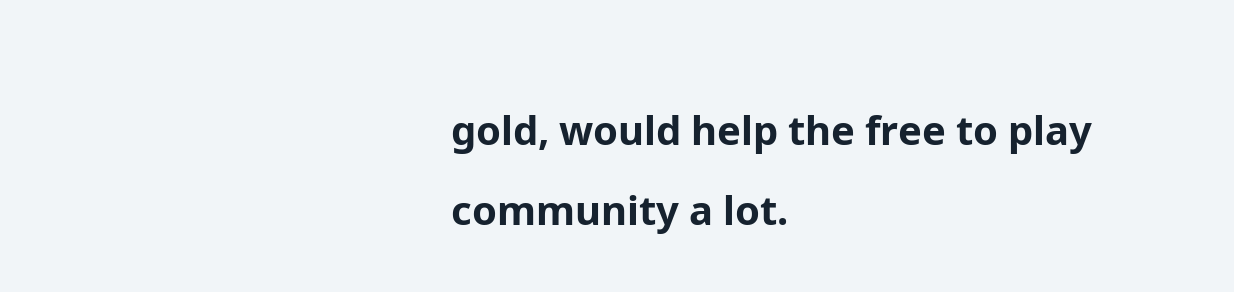gold, would help the free to play community a lot.